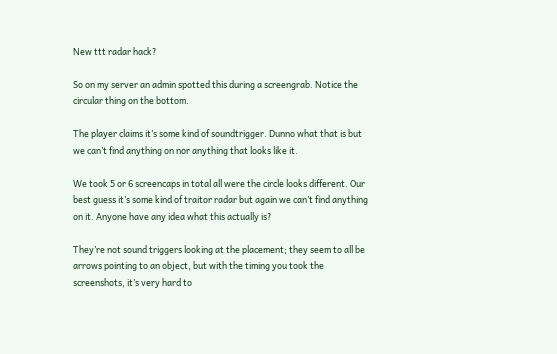New ttt radar hack?

So on my server an admin spotted this during a screengrab. Notice the circular thing on the bottom.

The player claims it’s some kind of soundtrigger. Dunno what that is but we can’t find anything on nor anything that looks like it.

We took 5 or 6 screencaps in total all were the circle looks different. Our best guess it’s some kind of traitor radar but again we can’t find anything on it. Anyone have any idea what this actually is?

They’re not sound triggers looking at the placement; they seem to all be arrows pointing to an object, but with the timing you took the screenshots, it’s very hard to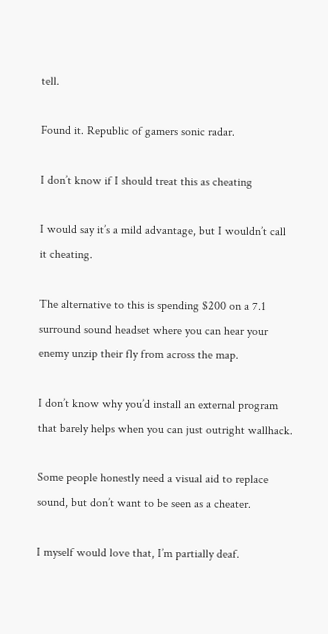tell.

Found it. Republic of gamers sonic radar.

I don’t know if I should treat this as cheating

I would say it’s a mild advantage, but I wouldn’t call it cheating.

The alternative to this is spending $200 on a 7.1 surround sound headset where you can hear your enemy unzip their fly from across the map.

I don’t know why you’d install an external program that barely helps when you can just outright wallhack.

Some people honestly need a visual aid to replace sound, but don’t want to be seen as a cheater.

I myself would love that, I’m partially deaf.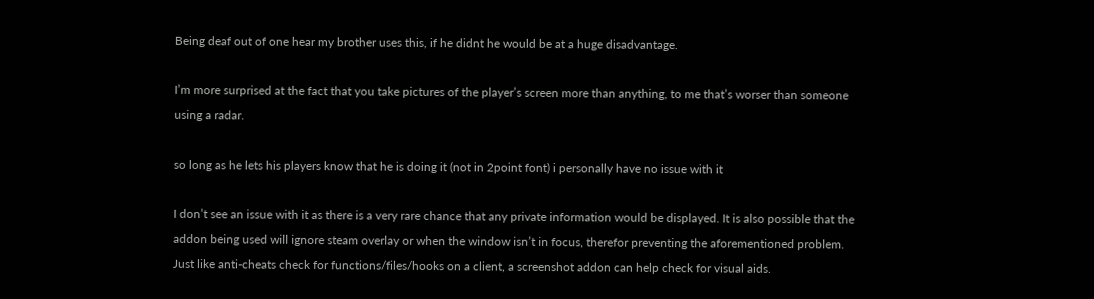Being deaf out of one hear my brother uses this, if he didnt he would be at a huge disadvantage.

I’m more surprised at the fact that you take pictures of the player’s screen more than anything, to me that’s worser than someone using a radar.

so long as he lets his players know that he is doing it (not in 2point font) i personally have no issue with it

I don’t see an issue with it as there is a very rare chance that any private information would be displayed. It is also possible that the addon being used will ignore steam overlay or when the window isn’t in focus, therefor preventing the aforementioned problem. Just like anti-cheats check for functions/files/hooks on a client, a screenshot addon can help check for visual aids.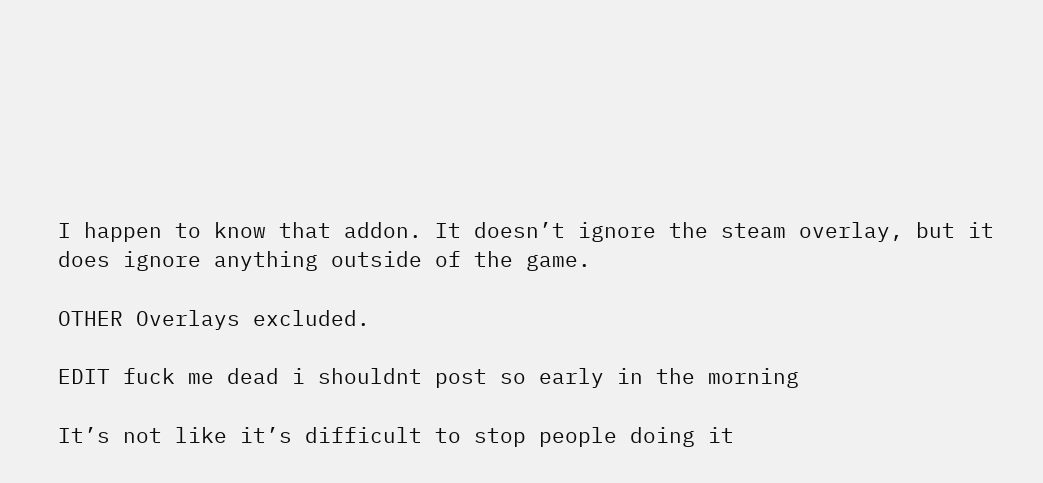I happen to know that addon. It doesn’t ignore the steam overlay, but it does ignore anything outside of the game.

OTHER Overlays excluded.

EDIT fuck me dead i shouldnt post so early in the morning

It’s not like it’s difficult to stop people doing it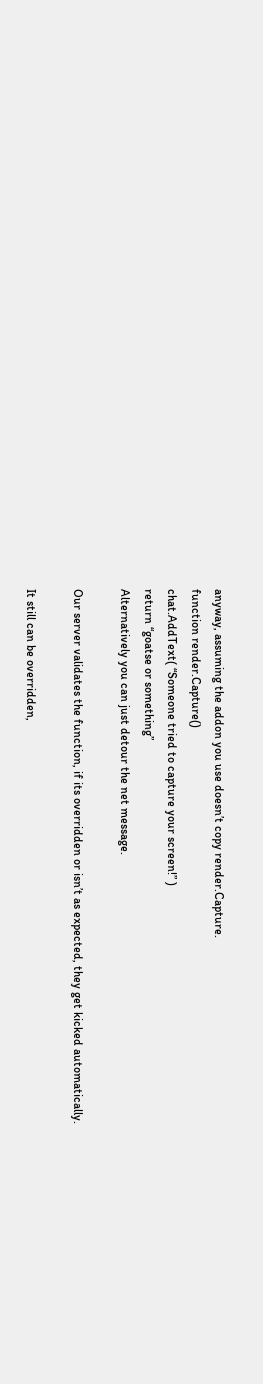anyway, assuming the addon you use doesn’t copy render.Capture.
function render.Capture()
chat.AddText( “Someone tried to capture your screen!” )
return “goatse or something”
Alternatively you can just detour the net message.

Our server validates the function, if its overridden or isn’t as expected, they get kicked automatically.

It still can be overridden,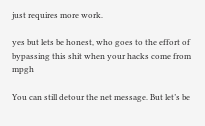just requires more work.

yes but lets be honest, who goes to the effort of bypassing this shit when your hacks come from mpgh

You can still detour the net message. But let’s be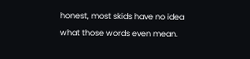honest, most skids have no idea what those words even mean.